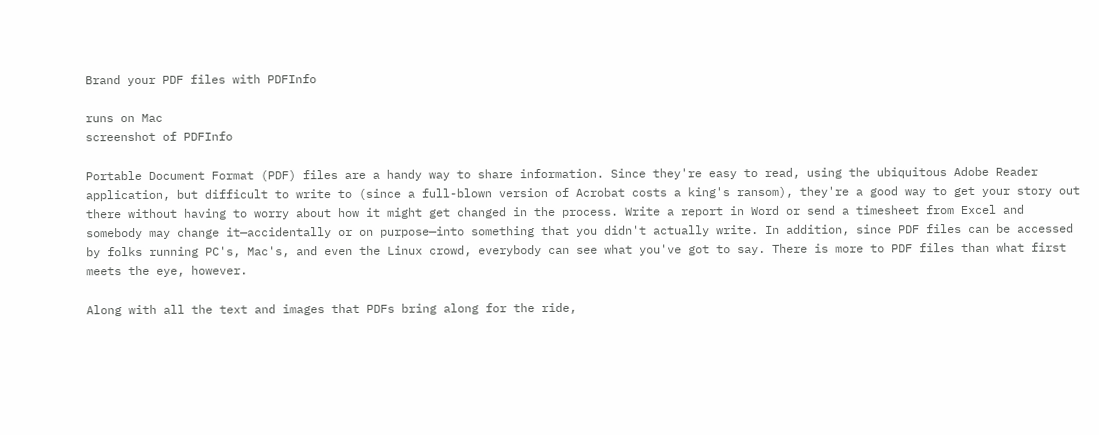Brand your PDF files with PDFInfo

runs on Mac
screenshot of PDFInfo

Portable Document Format (PDF) files are a handy way to share information. Since they're easy to read, using the ubiquitous Adobe Reader application, but difficult to write to (since a full-blown version of Acrobat costs a king's ransom), they're a good way to get your story out there without having to worry about how it might get changed in the process. Write a report in Word or send a timesheet from Excel and somebody may change it—accidentally or on purpose—into something that you didn't actually write. In addition, since PDF files can be accessed by folks running PC's, Mac's, and even the Linux crowd, everybody can see what you've got to say. There is more to PDF files than what first meets the eye, however.

Along with all the text and images that PDFs bring along for the ride,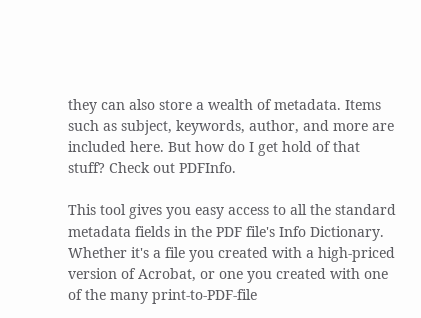they can also store a wealth of metadata. Items such as subject, keywords, author, and more are included here. But how do I get hold of that stuff? Check out PDFInfo.

This tool gives you easy access to all the standard metadata fields in the PDF file's Info Dictionary. Whether it's a file you created with a high-priced version of Acrobat, or one you created with one of the many print-to-PDF-file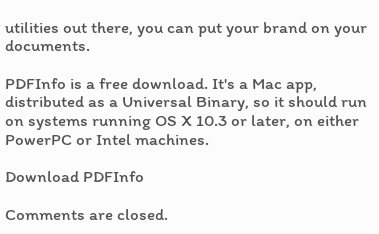utilities out there, you can put your brand on your documents.

PDFInfo is a free download. It's a Mac app, distributed as a Universal Binary, so it should run on systems running OS X 10.3 or later, on either PowerPC or Intel machines.

Download PDFInfo

Comments are closed.